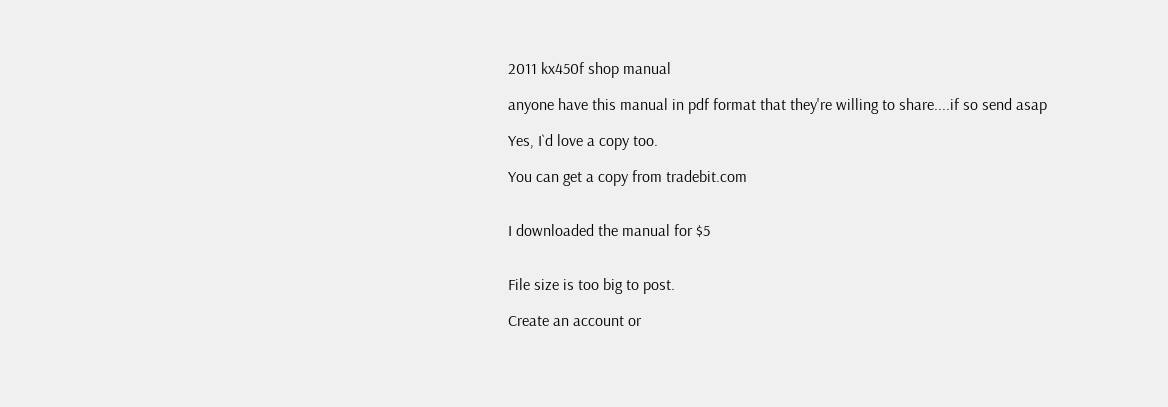2011 kx450f shop manual

anyone have this manual in pdf format that they're willing to share....if so send asap

Yes, I`d love a copy too.

You can get a copy from tradebit.com


I downloaded the manual for $5


File size is too big to post.

Create an account or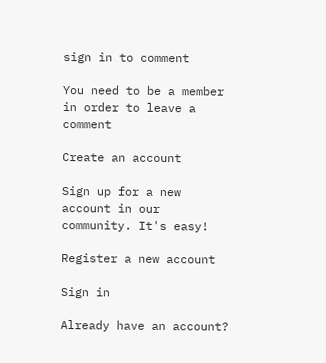sign in to comment

You need to be a member in order to leave a comment

Create an account

Sign up for a new account in our community. It's easy!

Register a new account

Sign in

Already have an account?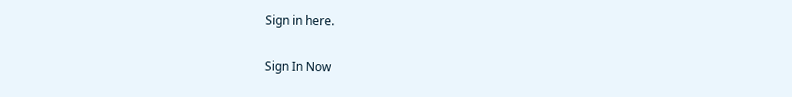Sign in here.

Sign In Now